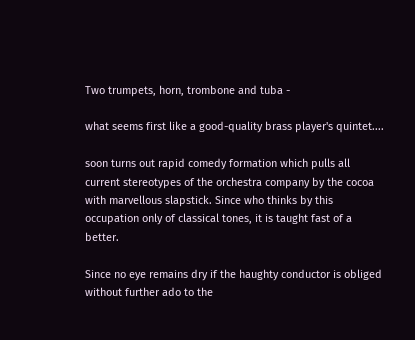Two trumpets, horn, trombone and tuba -

what seems first like a good-quality brass player's quintet....

soon turns out rapid comedy formation which pulls all current stereotypes of the orchestra company by the cocoa with marvellous slapstick. Since who thinks by this occupation only of classical tones, it is taught fast of a better.

Since no eye remains dry if the haughty conductor is obliged without further ado to the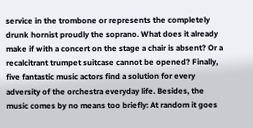service in the trombone or represents the completely drunk hornist proudly the soprano. What does it already make if with a concert on the stage a chair is absent? Or a recalcitrant trumpet suitcase cannot be opened? Finally, five fantastic music actors find a solution for every adversity of the orchestra everyday life. Besides, the music comes by no means too briefly: At random it goes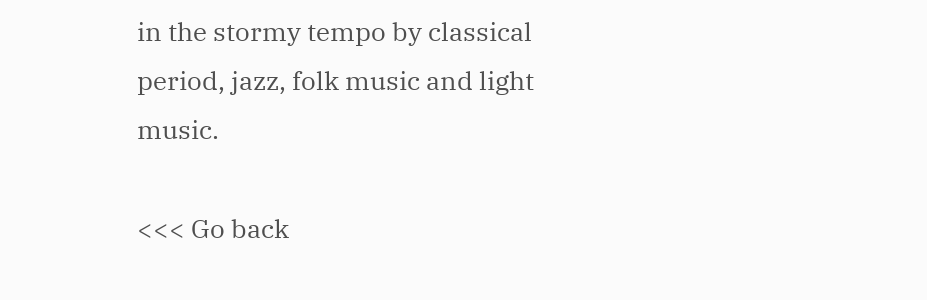in the stormy tempo by classical period, jazz, folk music and light music.

<<< Go back